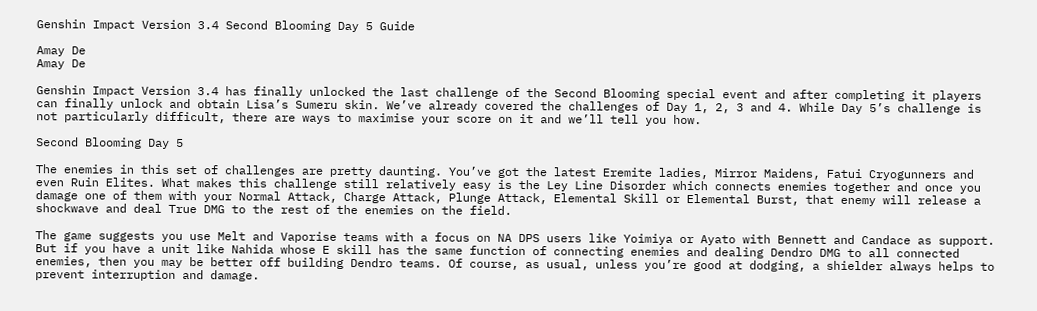Genshin Impact Version 3.4 Second Blooming Day 5 Guide

Amay De
Amay De

Genshin Impact Version 3.4 has finally unlocked the last challenge of the Second Blooming special event and after completing it players can finally unlock and obtain Lisa’s Sumeru skin. We’ve already covered the challenges of Day 1, 2, 3 and 4. While Day 5’s challenge is not particularly difficult, there are ways to maximise your score on it and we’ll tell you how.

Second Blooming Day 5

The enemies in this set of challenges are pretty daunting. You’ve got the latest Eremite ladies, Mirror Maidens, Fatui Cryogunners and even Ruin Elites. What makes this challenge still relatively easy is the Ley Line Disorder which connects enemies together and once you damage one of them with your Normal Attack, Charge Attack, Plunge Attack, Elemental Skill or Elemental Burst, that enemy will release a shockwave and deal True DMG to the rest of the enemies on the field.

The game suggests you use Melt and Vaporise teams with a focus on NA DPS users like Yoimiya or Ayato with Bennett and Candace as support. But if you have a unit like Nahida whose E skill has the same function of connecting enemies and dealing Dendro DMG to all connected enemies, then you may be better off building Dendro teams. Of course, as usual, unless you’re good at dodging, a shielder always helps to prevent interruption and damage.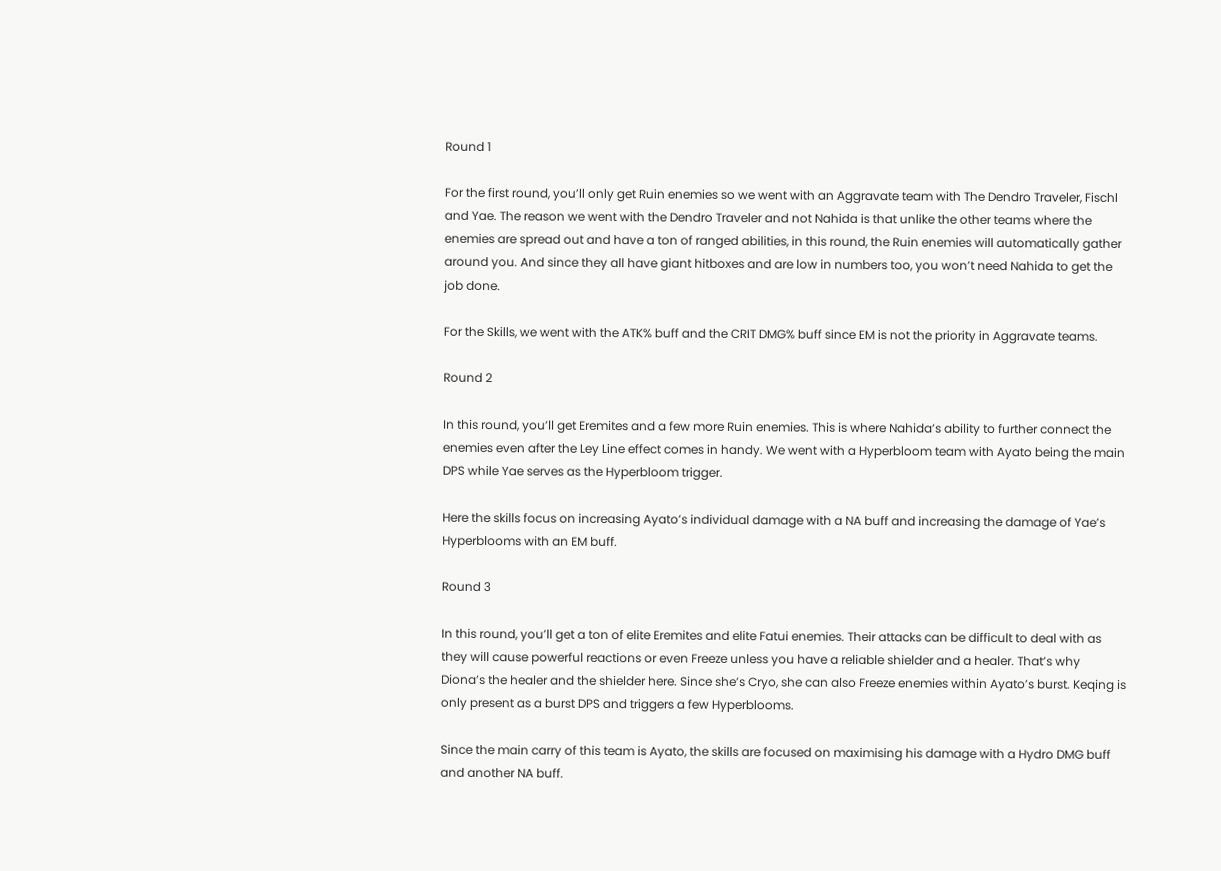Round 1

For the first round, you’ll only get Ruin enemies so we went with an Aggravate team with The Dendro Traveler, Fischl and Yae. The reason we went with the Dendro Traveler and not Nahida is that unlike the other teams where the enemies are spread out and have a ton of ranged abilities, in this round, the Ruin enemies will automatically gather around you. And since they all have giant hitboxes and are low in numbers too, you won’t need Nahida to get the job done.

For the Skills, we went with the ATK% buff and the CRIT DMG% buff since EM is not the priority in Aggravate teams.

Round 2

In this round, you’ll get Eremites and a few more Ruin enemies. This is where Nahida’s ability to further connect the enemies even after the Ley Line effect comes in handy. We went with a Hyperbloom team with Ayato being the main DPS while Yae serves as the Hyperbloom trigger.

Here the skills focus on increasing Ayato’s individual damage with a NA buff and increasing the damage of Yae’s Hyperblooms with an EM buff.

Round 3

In this round, you’ll get a ton of elite Eremites and elite Fatui enemies. Their attacks can be difficult to deal with as they will cause powerful reactions or even Freeze unless you have a reliable shielder and a healer. That’s why Diona’s the healer and the shielder here. Since she’s Cryo, she can also Freeze enemies within Ayato’s burst. Keqing is only present as a burst DPS and triggers a few Hyperblooms.

Since the main carry of this team is Ayato, the skills are focused on maximising his damage with a Hydro DMG buff and another NA buff.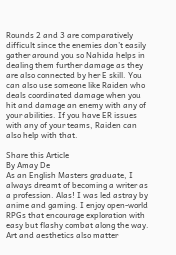Rounds 2 and 3 are comparatively difficult since the enemies don’t easily gather around you so Nahida helps in dealing them further damage as they are also connected by her E skill. You can also use someone like Raiden who deals coordinated damage when you hit and damage an enemy with any of your abilities. If you have ER issues with any of your teams, Raiden can also help with that.

Share this Article
By Amay De
As an English Masters graduate, I always dreamt of becoming a writer as a profession. Alas! I was led astray by anime and gaming. I enjoy open-world RPGs that encourage exploration with easy but flashy combat along the way. Art and aesthetics also matter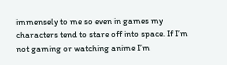immensely to me so even in games my characters tend to stare off into space. If I’m not gaming or watching anime I’m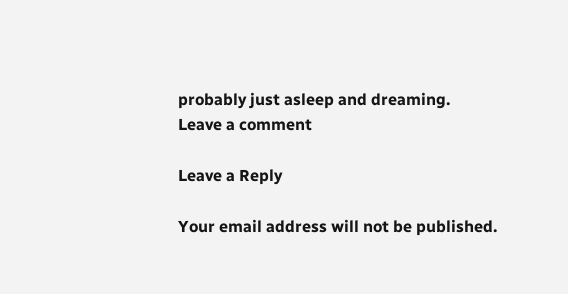probably just asleep and dreaming.
Leave a comment

Leave a Reply

Your email address will not be published.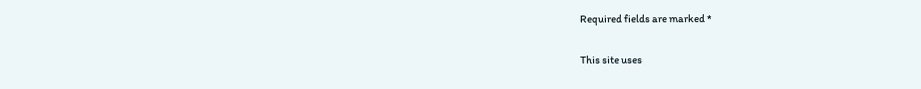Required fields are marked *

This site uses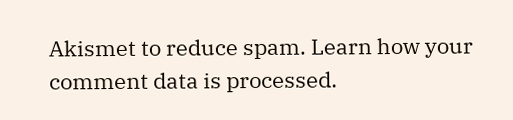Akismet to reduce spam. Learn how your comment data is processed.